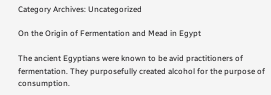Category Archives: Uncategorized

On the Origin of Fermentation and Mead in Egypt

The ancient Egyptians were known to be avid practitioners of fermentation. They purposefully created alcohol for the purpose of consumption.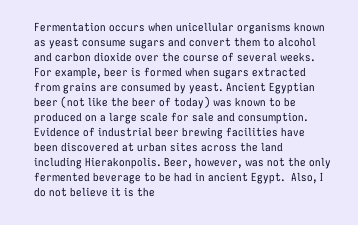Fermentation occurs when unicellular organisms known as yeast consume sugars and convert them to alcohol and carbon dioxide over the course of several weeks. For example, beer is formed when sugars extracted from grains are consumed by yeast. Ancient Egyptian beer (not like the beer of today) was known to be produced on a large scale for sale and consumption. Evidence of industrial beer brewing facilities have been discovered at urban sites across the land including Hierakonpolis. Beer, however, was not the only fermented beverage to be had in ancient Egypt.  Also, I do not believe it is the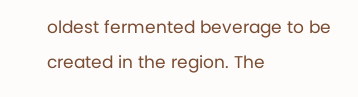oldest fermented beverage to be created in the region. The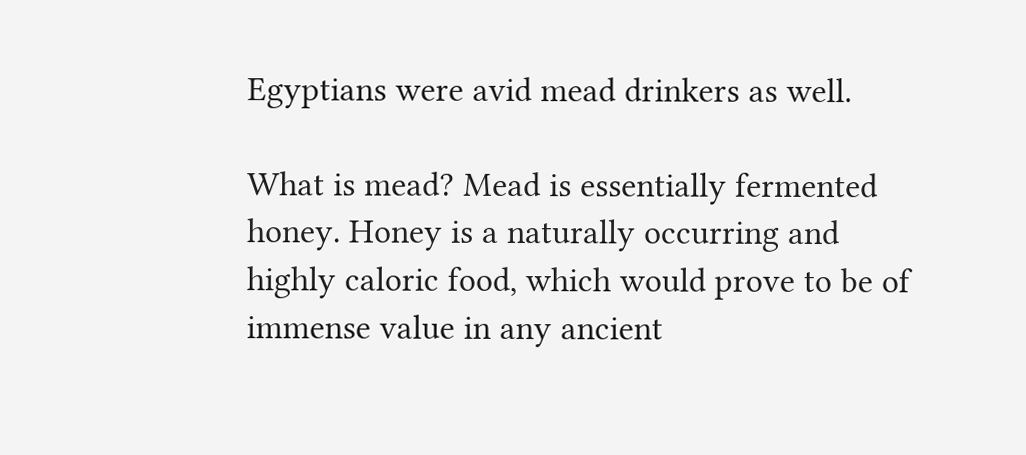Egyptians were avid mead drinkers as well.

What is mead? Mead is essentially fermented honey. Honey is a naturally occurring and highly caloric food, which would prove to be of immense value in any ancient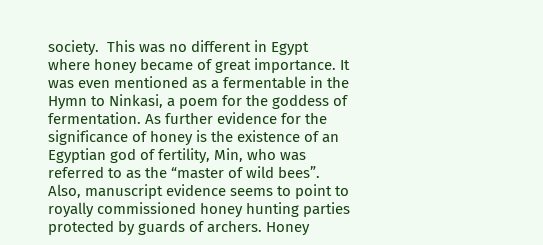society.  This was no different in Egypt where honey became of great importance. It was even mentioned as a fermentable in the Hymn to Ninkasi, a poem for the goddess of fermentation. As further evidence for the significance of honey is the existence of an Egyptian god of fertility, Min, who was referred to as the “master of wild bees”. Also, manuscript evidence seems to point to royally commissioned honey hunting parties protected by guards of archers. Honey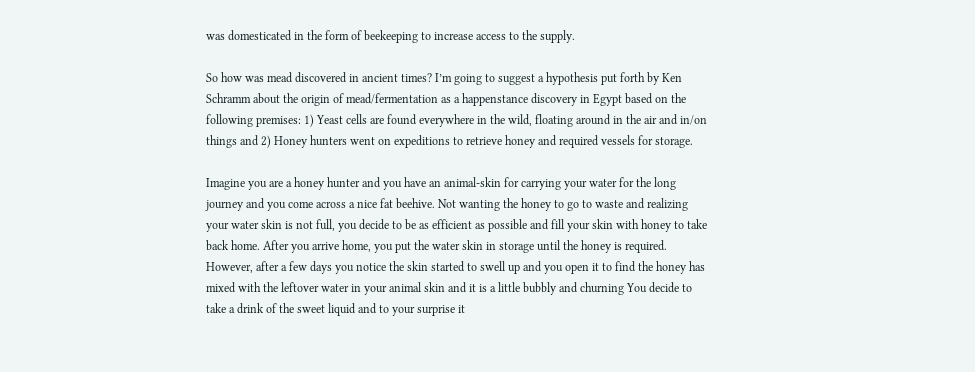was domesticated in the form of beekeeping to increase access to the supply.

So how was mead discovered in ancient times? I’m going to suggest a hypothesis put forth by Ken Schramm about the origin of mead/fermentation as a happenstance discovery in Egypt based on the following premises: 1) Yeast cells are found everywhere in the wild, floating around in the air and in/on things and 2) Honey hunters went on expeditions to retrieve honey and required vessels for storage.

Imagine you are a honey hunter and you have an animal-skin for carrying your water for the long journey and you come across a nice fat beehive. Not wanting the honey to go to waste and realizing your water skin is not full, you decide to be as efficient as possible and fill your skin with honey to take back home. After you arrive home, you put the water skin in storage until the honey is required. However, after a few days you notice the skin started to swell up and you open it to find the honey has mixed with the leftover water in your animal skin and it is a little bubbly and churning You decide to take a drink of the sweet liquid and to your surprise it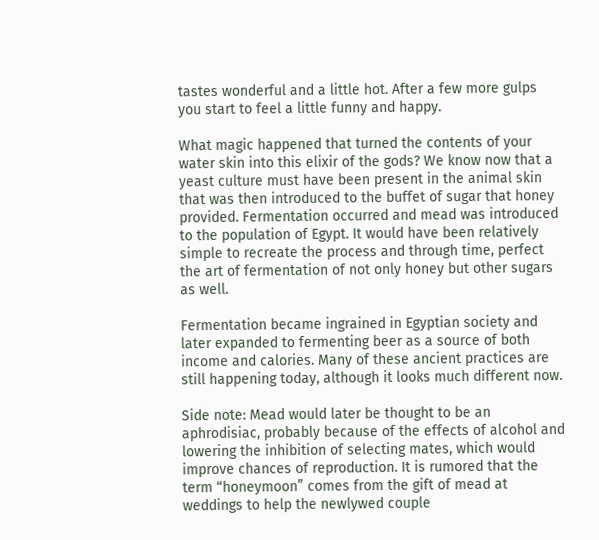tastes wonderful and a little hot. After a few more gulps you start to feel a little funny and happy.

What magic happened that turned the contents of your water skin into this elixir of the gods? We know now that a yeast culture must have been present in the animal skin that was then introduced to the buffet of sugar that honey provided. Fermentation occurred and mead was introduced to the population of Egypt. It would have been relatively simple to recreate the process and through time, perfect the art of fermentation of not only honey but other sugars as well.

Fermentation became ingrained in Egyptian society and later expanded to fermenting beer as a source of both income and calories. Many of these ancient practices are still happening today, although it looks much different now.

Side note: Mead would later be thought to be an aphrodisiac, probably because of the effects of alcohol and lowering the inhibition of selecting mates, which would improve chances of reproduction. It is rumored that the term “honeymoon” comes from the gift of mead at weddings to help the newlywed couple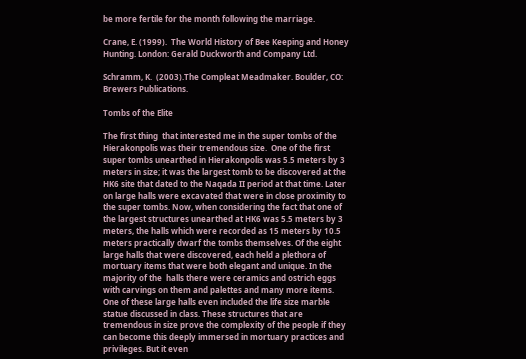be more fertile for the month following the marriage.

Crane, E. (1999).  The World History of Bee Keeping and Honey Hunting. London: Gerald Duckworth and Company Ltd.

Schramm, K.  (2003).The Compleat Meadmaker. Boulder, CO: Brewers Publications.

Tombs of the Elite

The first thing  that interested me in the super tombs of the Hierakonpolis was their tremendous size.  One of the first super tombs unearthed in Hierakonpolis was 5.5 meters by 3 meters in size; it was the largest tomb to be discovered at the HK6 site that dated to the Naqada II period at that time. Later on large halls were excavated that were in close proximity to the super tombs. Now, when considering the fact that one of the largest structures unearthed at HK6 was 5.5 meters by 3 meters, the halls which were recorded as 15 meters by 10.5 meters practically dwarf the tombs themselves. Of the eight large halls that were discovered, each held a plethora of mortuary items that were both elegant and unique. In the majority of the  halls there were ceramics and ostrich eggs with carvings on them and palettes and many more items. One of these large halls even included the life size marble statue discussed in class. These structures that are tremendous in size prove the complexity of the people if they can become this deeply immersed in mortuary practices and privileges. But it even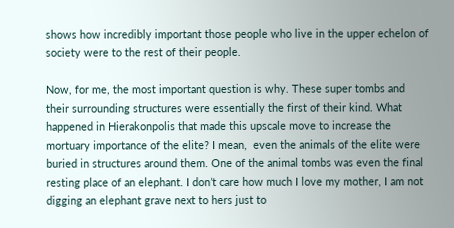shows how incredibly important those people who live in the upper echelon of society were to the rest of their people.

Now, for me, the most important question is why. These super tombs and their surrounding structures were essentially the first of their kind. What happened in Hierakonpolis that made this upscale move to increase the mortuary importance of the elite? I mean,  even the animals of the elite were buried in structures around them. One of the animal tombs was even the final resting place of an elephant. I don’t care how much I love my mother, I am not digging an elephant grave next to hers just to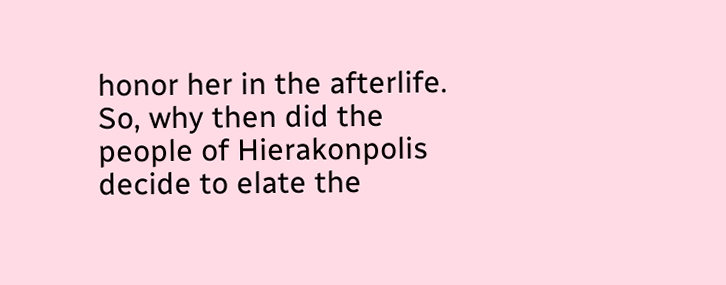honor her in the afterlife. So, why then did the people of Hierakonpolis decide to elate the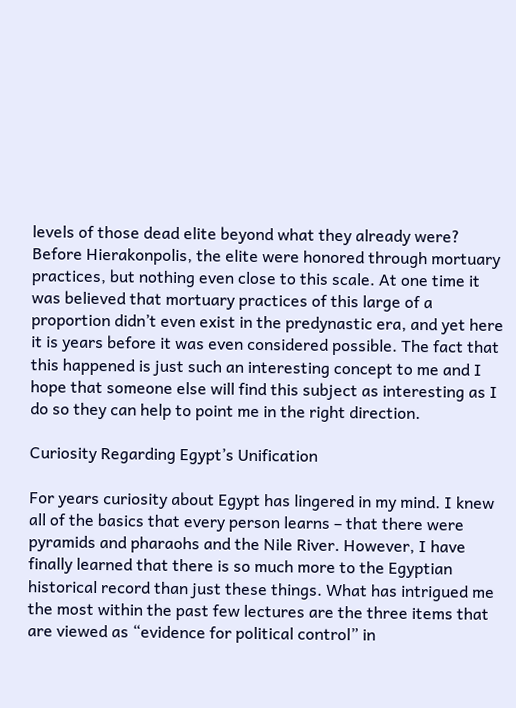levels of those dead elite beyond what they already were? Before Hierakonpolis, the elite were honored through mortuary practices, but nothing even close to this scale. At one time it was believed that mortuary practices of this large of a proportion didn’t even exist in the predynastic era, and yet here it is years before it was even considered possible. The fact that this happened is just such an interesting concept to me and I hope that someone else will find this subject as interesting as I do so they can help to point me in the right direction.

Curiosity Regarding Egypt’s Unification

For years curiosity about Egypt has lingered in my mind. I knew all of the basics that every person learns – that there were pyramids and pharaohs and the Nile River. However, I have finally learned that there is so much more to the Egyptian historical record than just these things. What has intrigued me the most within the past few lectures are the three items that are viewed as “evidence for political control” in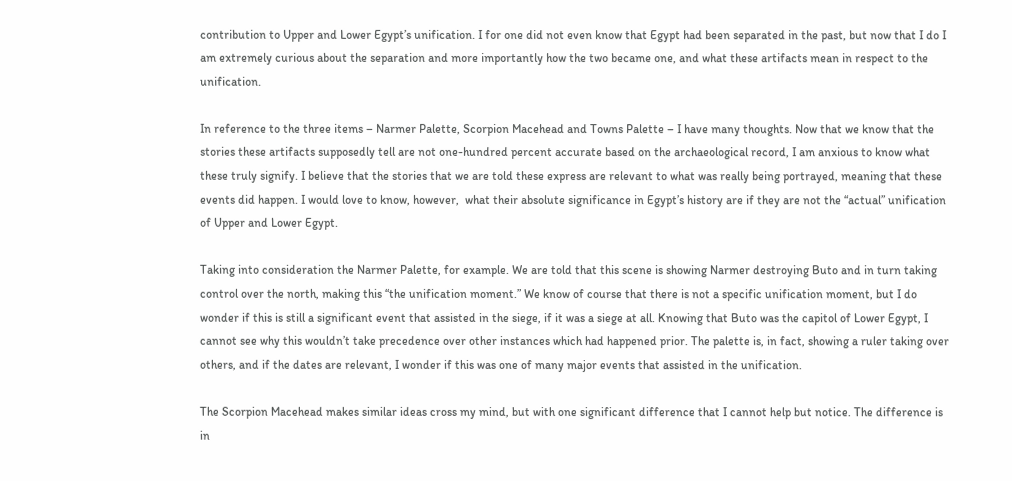contribution to Upper and Lower Egypt’s unification. I for one did not even know that Egypt had been separated in the past, but now that I do I am extremely curious about the separation and more importantly how the two became one, and what these artifacts mean in respect to the unification.

In reference to the three items – Narmer Palette, Scorpion Macehead and Towns Palette – I have many thoughts. Now that we know that the stories these artifacts supposedly tell are not one-hundred percent accurate based on the archaeological record, I am anxious to know what these truly signify. I believe that the stories that we are told these express are relevant to what was really being portrayed, meaning that these events did happen. I would love to know, however,  what their absolute significance in Egypt’s history are if they are not the “actual” unification of Upper and Lower Egypt.

Taking into consideration the Narmer Palette, for example. We are told that this scene is showing Narmer destroying Buto and in turn taking control over the north, making this “the unification moment.” We know of course that there is not a specific unification moment, but I do wonder if this is still a significant event that assisted in the siege, if it was a siege at all. Knowing that Buto was the capitol of Lower Egypt, I cannot see why this wouldn’t take precedence over other instances which had happened prior. The palette is, in fact, showing a ruler taking over others, and if the dates are relevant, I wonder if this was one of many major events that assisted in the unification.

The Scorpion Macehead makes similar ideas cross my mind, but with one significant difference that I cannot help but notice. The difference is in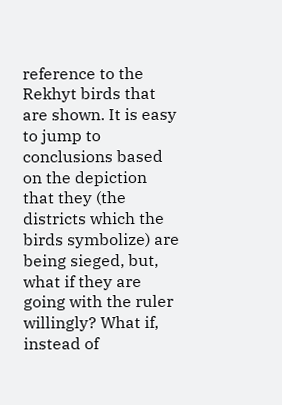reference to the Rekhyt birds that are shown. It is easy to jump to conclusions based on the depiction that they (the districts which the birds symbolize) are being sieged, but, what if they are going with the ruler willingly? What if, instead of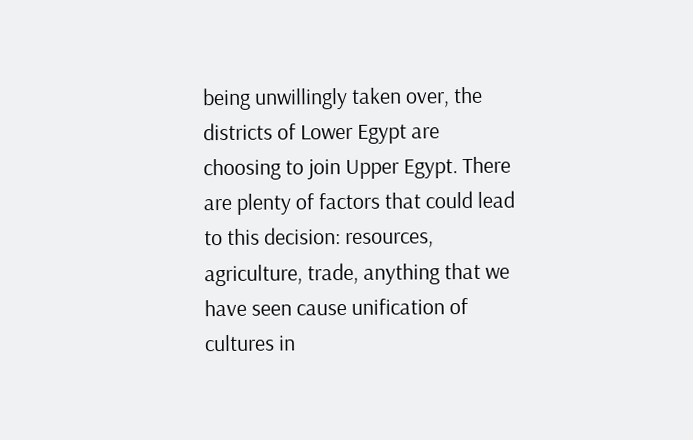being unwillingly taken over, the districts of Lower Egypt are choosing to join Upper Egypt. There are plenty of factors that could lead to this decision: resources, agriculture, trade, anything that we have seen cause unification of cultures in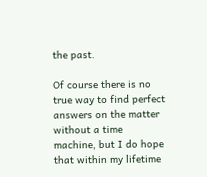the past.

Of course there is no true way to find perfect answers on the matter without a time machine, but I do hope that within my lifetime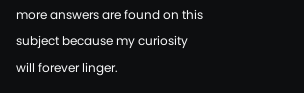more answers are found on this subject because my curiosity will forever linger.